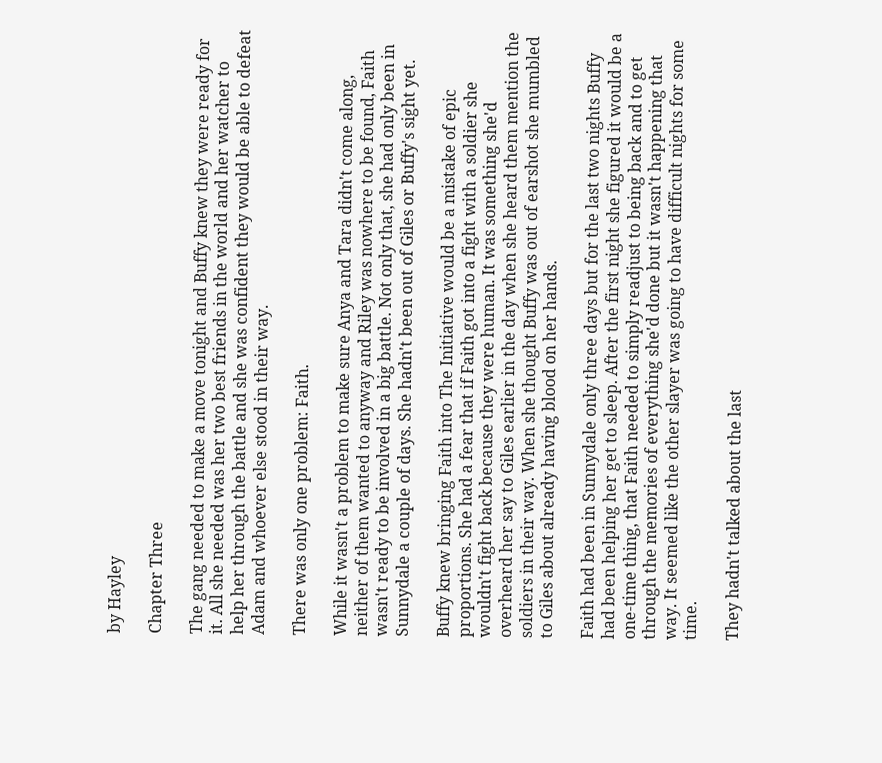by Hayley

Chapter Three

The gang needed to make a move tonight and Buffy knew they were ready for it. All she needed was her two best friends in the world and her watcher to help her through the battle and she was confident they would be able to defeat Adam and whoever else stood in their way.

There was only one problem: Faith.

While it wasn't a problem to make sure Anya and Tara didn't come along, neither of them wanted to anyway and Riley was nowhere to be found, Faith wasn't ready to be involved in a big battle. Not only that, she had only been in Sunnydale a couple of days. She hadn't been out of Giles or Buffy's sight yet.

Buffy knew bringing Faith into The Initiative would be a mistake of epic proportions. She had a fear that if Faith got into a fight with a soldier she wouldn't fight back because they were human. It was something she'd overheard her say to Giles earlier in the day when she heard them mention the soldiers in their way. When she thought Buffy was out of earshot she mumbled to Giles about already having blood on her hands.

Faith had been in Sunnydale only three days but for the last two nights Buffy had been helping her get to sleep. After the first night she figured it would be a one-time thing, that Faith needed to simply readjust to being back and to get through the memories of everything she'd done but it wasn't happening that way. It seemed like the other slayer was going to have difficult nights for some time.

They hadn't talked about the last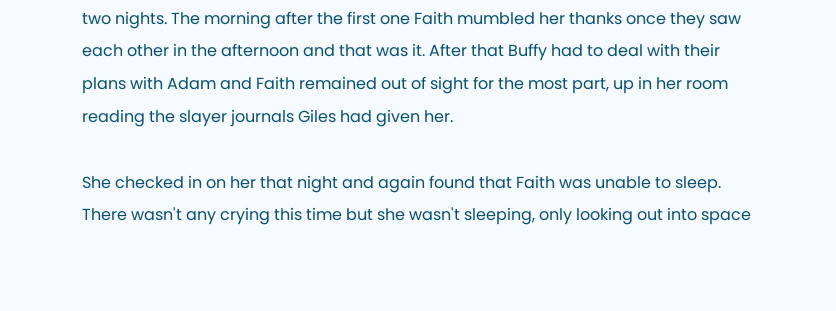two nights. The morning after the first one Faith mumbled her thanks once they saw each other in the afternoon and that was it. After that Buffy had to deal with their plans with Adam and Faith remained out of sight for the most part, up in her room reading the slayer journals Giles had given her.

She checked in on her that night and again found that Faith was unable to sleep. There wasn't any crying this time but she wasn't sleeping, only looking out into space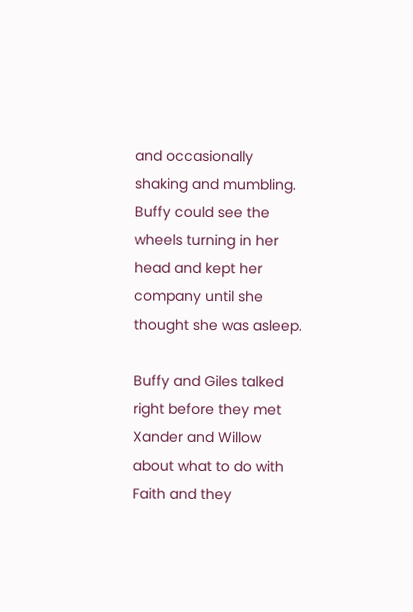and occasionally shaking and mumbling. Buffy could see the wheels turning in her head and kept her company until she thought she was asleep.

Buffy and Giles talked right before they met Xander and Willow about what to do with Faith and they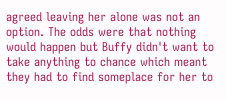agreed leaving her alone was not an option. The odds were that nothing would happen but Buffy didn't want to take anything to chance which meant they had to find someplace for her to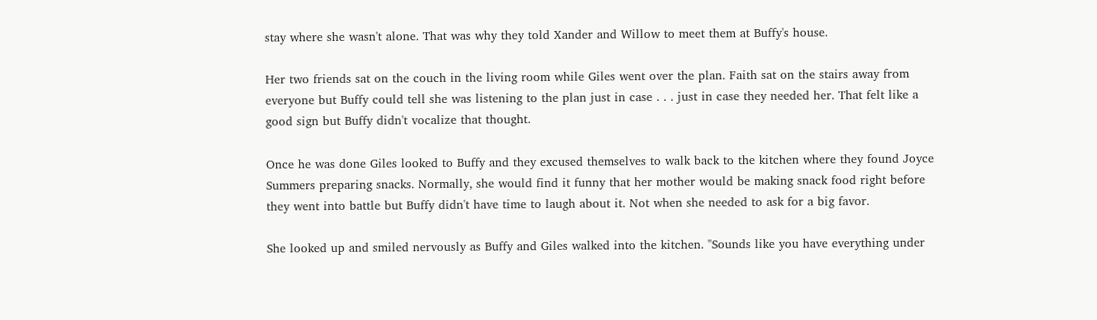stay where she wasn't alone. That was why they told Xander and Willow to meet them at Buffy's house.

Her two friends sat on the couch in the living room while Giles went over the plan. Faith sat on the stairs away from everyone but Buffy could tell she was listening to the plan just in case . . . just in case they needed her. That felt like a good sign but Buffy didn't vocalize that thought.

Once he was done Giles looked to Buffy and they excused themselves to walk back to the kitchen where they found Joyce Summers preparing snacks. Normally, she would find it funny that her mother would be making snack food right before they went into battle but Buffy didn't have time to laugh about it. Not when she needed to ask for a big favor.

She looked up and smiled nervously as Buffy and Giles walked into the kitchen. "Sounds like you have everything under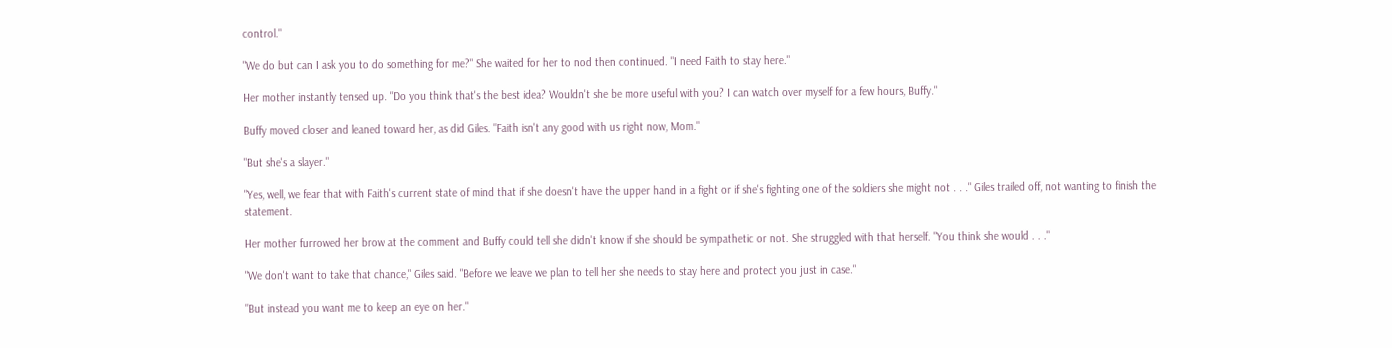control."

"We do but can I ask you to do something for me?" She waited for her to nod then continued. "I need Faith to stay here."

Her mother instantly tensed up. "Do you think that's the best idea? Wouldn't she be more useful with you? I can watch over myself for a few hours, Buffy."

Buffy moved closer and leaned toward her, as did Giles. "Faith isn't any good with us right now, Mom."

"But she's a slayer."

"Yes, well, we fear that with Faith's current state of mind that if she doesn't have the upper hand in a fight or if she's fighting one of the soldiers she might not . . ." Giles trailed off, not wanting to finish the statement.

Her mother furrowed her brow at the comment and Buffy could tell she didn't know if she should be sympathetic or not. She struggled with that herself. "You think she would . . ."

"We don't want to take that chance," Giles said. "Before we leave we plan to tell her she needs to stay here and protect you just in case."

"But instead you want me to keep an eye on her."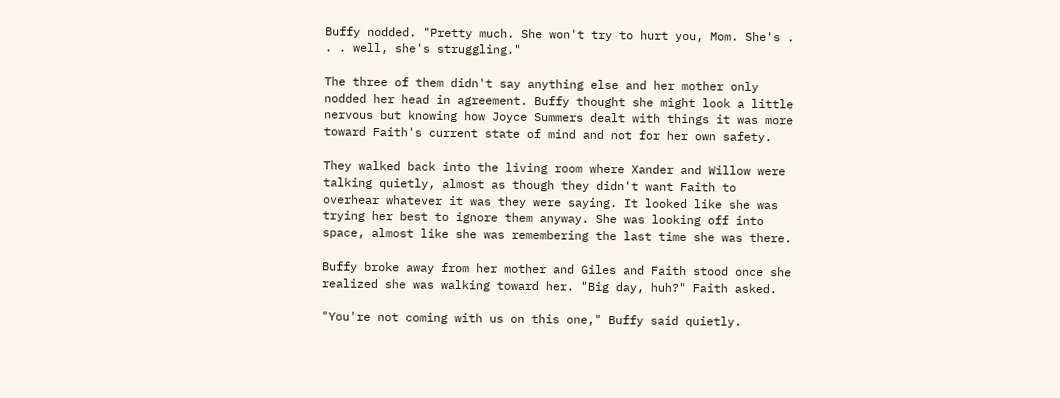Buffy nodded. "Pretty much. She won't try to hurt you, Mom. She's . . . well, she's struggling."

The three of them didn't say anything else and her mother only nodded her head in agreement. Buffy thought she might look a little nervous but knowing how Joyce Summers dealt with things it was more toward Faith's current state of mind and not for her own safety.

They walked back into the living room where Xander and Willow were talking quietly, almost as though they didn't want Faith to overhear whatever it was they were saying. It looked like she was trying her best to ignore them anyway. She was looking off into space, almost like she was remembering the last time she was there.

Buffy broke away from her mother and Giles and Faith stood once she realized she was walking toward her. "Big day, huh?" Faith asked.

"You're not coming with us on this one," Buffy said quietly.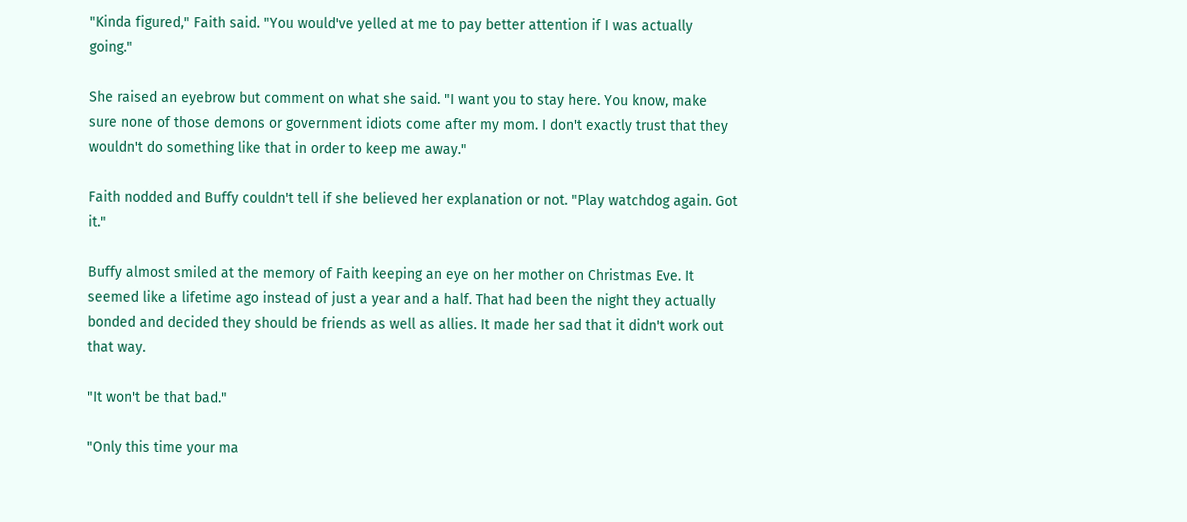"Kinda figured," Faith said. "You would've yelled at me to pay better attention if I was actually going."

She raised an eyebrow but comment on what she said. "I want you to stay here. You know, make sure none of those demons or government idiots come after my mom. I don't exactly trust that they wouldn't do something like that in order to keep me away."

Faith nodded and Buffy couldn't tell if she believed her explanation or not. "Play watchdog again. Got it."

Buffy almost smiled at the memory of Faith keeping an eye on her mother on Christmas Eve. It seemed like a lifetime ago instead of just a year and a half. That had been the night they actually bonded and decided they should be friends as well as allies. It made her sad that it didn't work out that way.

"It won't be that bad."

"Only this time your ma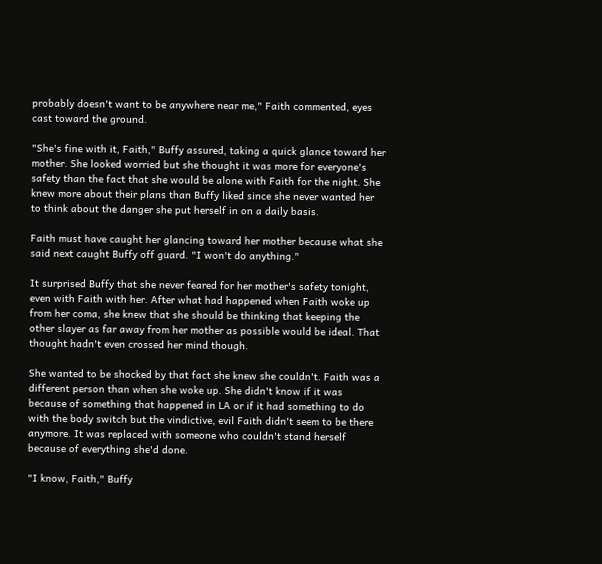probably doesn't want to be anywhere near me," Faith commented, eyes cast toward the ground.

"She's fine with it, Faith," Buffy assured, taking a quick glance toward her mother. She looked worried but she thought it was more for everyone's safety than the fact that she would be alone with Faith for the night. She knew more about their plans than Buffy liked since she never wanted her to think about the danger she put herself in on a daily basis.

Faith must have caught her glancing toward her mother because what she said next caught Buffy off guard. "I won't do anything."

It surprised Buffy that she never feared for her mother's safety tonight, even with Faith with her. After what had happened when Faith woke up from her coma, she knew that she should be thinking that keeping the other slayer as far away from her mother as possible would be ideal. That thought hadn't even crossed her mind though.

She wanted to be shocked by that fact she knew she couldn't. Faith was a different person than when she woke up. She didn't know if it was because of something that happened in LA or if it had something to do with the body switch but the vindictive, evil Faith didn't seem to be there anymore. It was replaced with someone who couldn't stand herself because of everything she'd done.

"I know, Faith," Buffy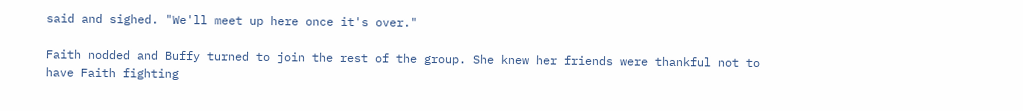said and sighed. "We'll meet up here once it's over."

Faith nodded and Buffy turned to join the rest of the group. She knew her friends were thankful not to have Faith fighting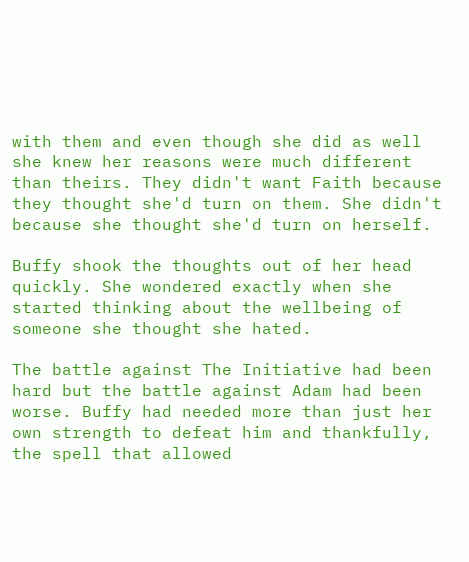with them and even though she did as well she knew her reasons were much different than theirs. They didn't want Faith because they thought she'd turn on them. She didn't because she thought she'd turn on herself.

Buffy shook the thoughts out of her head quickly. She wondered exactly when she started thinking about the wellbeing of someone she thought she hated.

The battle against The Initiative had been hard but the battle against Adam had been worse. Buffy had needed more than just her own strength to defeat him and thankfully, the spell that allowed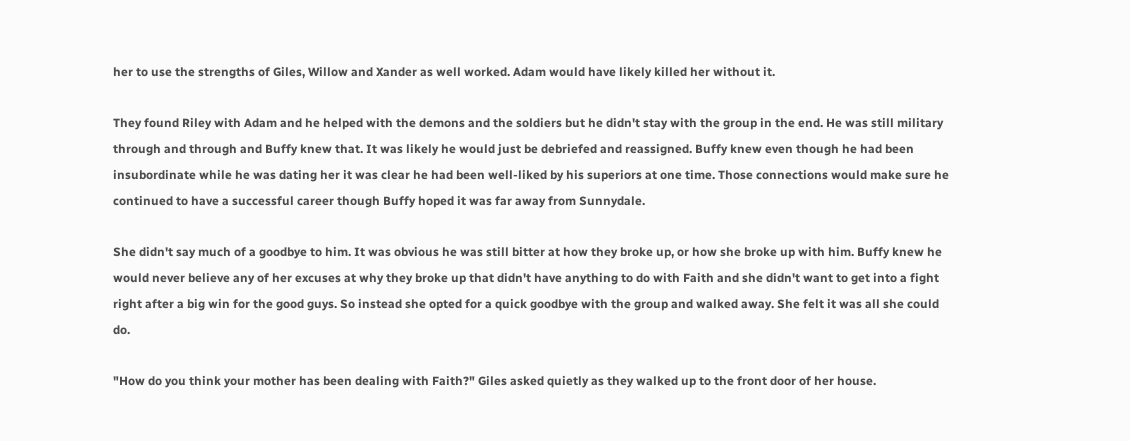her to use the strengths of Giles, Willow and Xander as well worked. Adam would have likely killed her without it.

They found Riley with Adam and he helped with the demons and the soldiers but he didn't stay with the group in the end. He was still military through and through and Buffy knew that. It was likely he would just be debriefed and reassigned. Buffy knew even though he had been insubordinate while he was dating her it was clear he had been well-liked by his superiors at one time. Those connections would make sure he continued to have a successful career though Buffy hoped it was far away from Sunnydale.

She didn't say much of a goodbye to him. It was obvious he was still bitter at how they broke up, or how she broke up with him. Buffy knew he would never believe any of her excuses at why they broke up that didn't have anything to do with Faith and she didn't want to get into a fight right after a big win for the good guys. So instead she opted for a quick goodbye with the group and walked away. She felt it was all she could do.

"How do you think your mother has been dealing with Faith?" Giles asked quietly as they walked up to the front door of her house.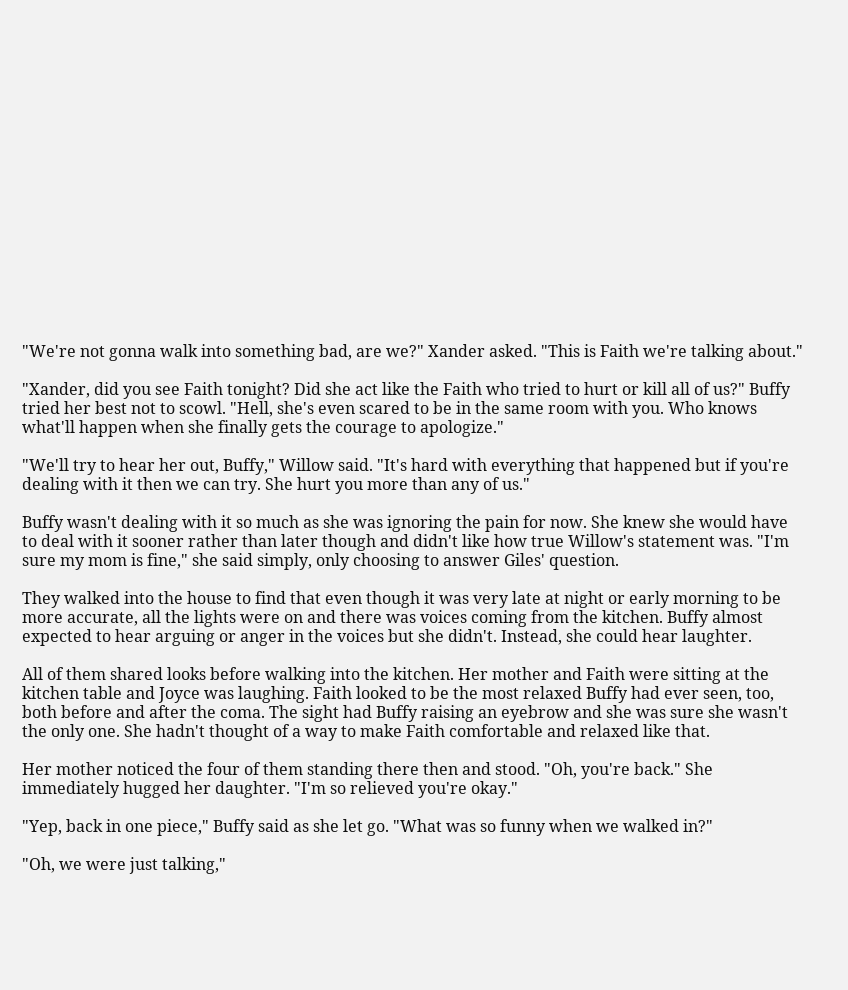"We're not gonna walk into something bad, are we?" Xander asked. "This is Faith we're talking about."

"Xander, did you see Faith tonight? Did she act like the Faith who tried to hurt or kill all of us?" Buffy tried her best not to scowl. "Hell, she's even scared to be in the same room with you. Who knows what'll happen when she finally gets the courage to apologize."

"We'll try to hear her out, Buffy," Willow said. "It's hard with everything that happened but if you're dealing with it then we can try. She hurt you more than any of us."

Buffy wasn't dealing with it so much as she was ignoring the pain for now. She knew she would have to deal with it sooner rather than later though and didn't like how true Willow's statement was. "I'm sure my mom is fine," she said simply, only choosing to answer Giles' question.

They walked into the house to find that even though it was very late at night or early morning to be more accurate, all the lights were on and there was voices coming from the kitchen. Buffy almost expected to hear arguing or anger in the voices but she didn't. Instead, she could hear laughter.

All of them shared looks before walking into the kitchen. Her mother and Faith were sitting at the kitchen table and Joyce was laughing. Faith looked to be the most relaxed Buffy had ever seen, too, both before and after the coma. The sight had Buffy raising an eyebrow and she was sure she wasn't the only one. She hadn't thought of a way to make Faith comfortable and relaxed like that.

Her mother noticed the four of them standing there then and stood. "Oh, you're back." She immediately hugged her daughter. "I'm so relieved you're okay."

"Yep, back in one piece," Buffy said as she let go. "What was so funny when we walked in?"

"Oh, we were just talking,"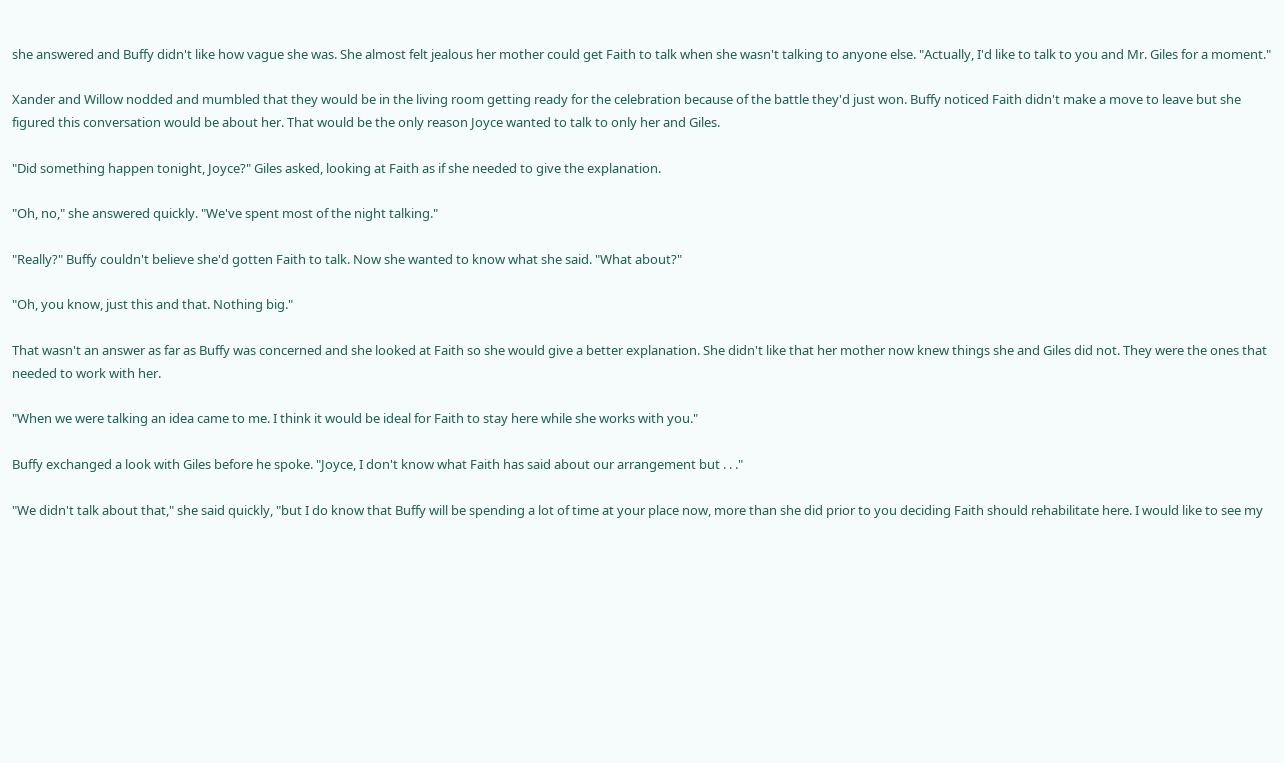she answered and Buffy didn't like how vague she was. She almost felt jealous her mother could get Faith to talk when she wasn't talking to anyone else. "Actually, I'd like to talk to you and Mr. Giles for a moment."

Xander and Willow nodded and mumbled that they would be in the living room getting ready for the celebration because of the battle they'd just won. Buffy noticed Faith didn't make a move to leave but she figured this conversation would be about her. That would be the only reason Joyce wanted to talk to only her and Giles.

"Did something happen tonight, Joyce?" Giles asked, looking at Faith as if she needed to give the explanation.

"Oh, no," she answered quickly. "We've spent most of the night talking."

"Really?" Buffy couldn't believe she'd gotten Faith to talk. Now she wanted to know what she said. "What about?"

"Oh, you know, just this and that. Nothing big."

That wasn't an answer as far as Buffy was concerned and she looked at Faith so she would give a better explanation. She didn't like that her mother now knew things she and Giles did not. They were the ones that needed to work with her.

"When we were talking an idea came to me. I think it would be ideal for Faith to stay here while she works with you."

Buffy exchanged a look with Giles before he spoke. "Joyce, I don't know what Faith has said about our arrangement but . . ."

"We didn't talk about that," she said quickly, "but I do know that Buffy will be spending a lot of time at your place now, more than she did prior to you deciding Faith should rehabilitate here. I would like to see my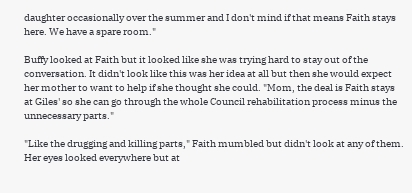daughter occasionally over the summer and I don't mind if that means Faith stays here. We have a spare room."

Buffy looked at Faith but it looked like she was trying hard to stay out of the conversation. It didn't look like this was her idea at all but then she would expect her mother to want to help if she thought she could. "Mom, the deal is Faith stays at Giles' so she can go through the whole Council rehabilitation process minus the unnecessary parts."

"Like the drugging and killing parts," Faith mumbled but didn't look at any of them. Her eyes looked everywhere but at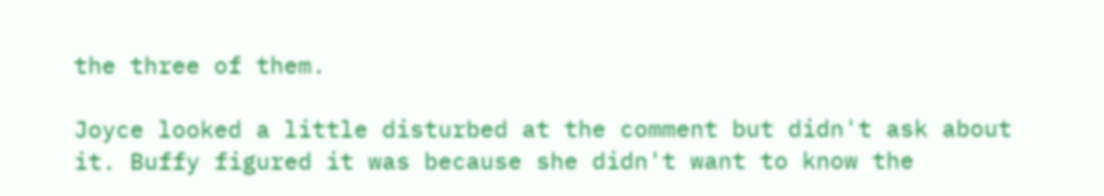the three of them.

Joyce looked a little disturbed at the comment but didn't ask about it. Buffy figured it was because she didn't want to know the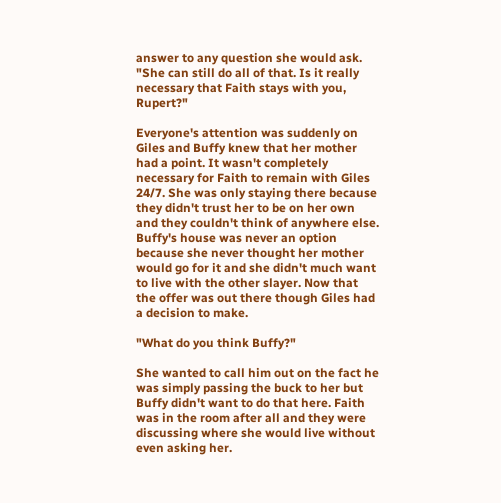answer to any question she would ask. "She can still do all of that. Is it really necessary that Faith stays with you, Rupert?"

Everyone's attention was suddenly on Giles and Buffy knew that her mother had a point. It wasn't completely necessary for Faith to remain with Giles 24/7. She was only staying there because they didn't trust her to be on her own and they couldn't think of anywhere else. Buffy's house was never an option because she never thought her mother would go for it and she didn't much want to live with the other slayer. Now that the offer was out there though Giles had a decision to make.

"What do you think Buffy?"

She wanted to call him out on the fact he was simply passing the buck to her but Buffy didn't want to do that here. Faith was in the room after all and they were discussing where she would live without even asking her.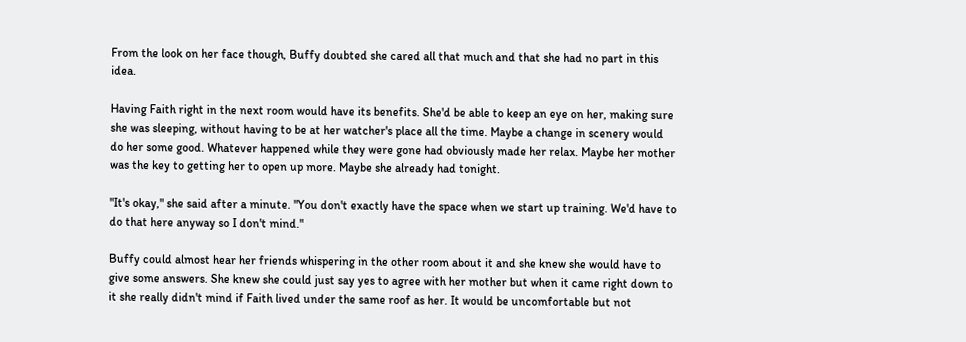From the look on her face though, Buffy doubted she cared all that much and that she had no part in this idea.

Having Faith right in the next room would have its benefits. She'd be able to keep an eye on her, making sure she was sleeping, without having to be at her watcher's place all the time. Maybe a change in scenery would do her some good. Whatever happened while they were gone had obviously made her relax. Maybe her mother was the key to getting her to open up more. Maybe she already had tonight.

"It's okay," she said after a minute. "You don't exactly have the space when we start up training. We'd have to do that here anyway so I don't mind."

Buffy could almost hear her friends whispering in the other room about it and she knew she would have to give some answers. She knew she could just say yes to agree with her mother but when it came right down to it she really didn't mind if Faith lived under the same roof as her. It would be uncomfortable but not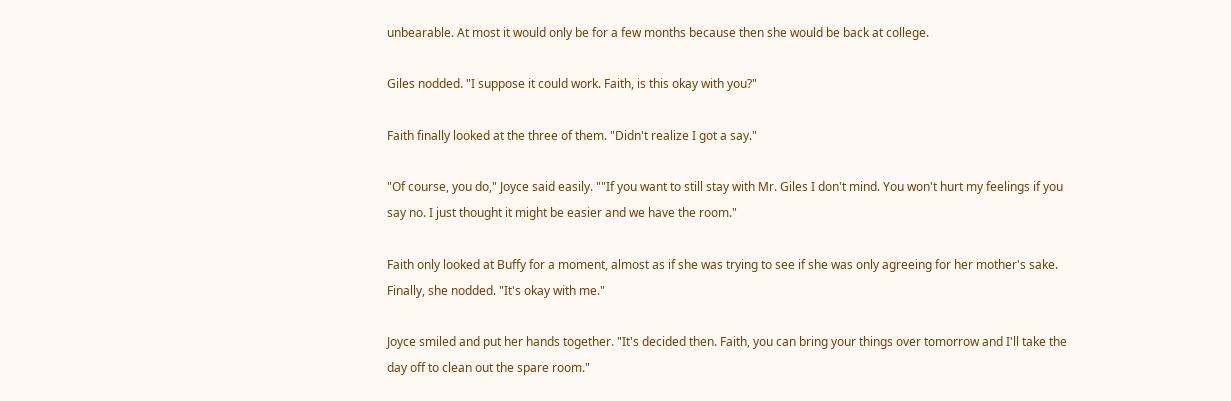unbearable. At most it would only be for a few months because then she would be back at college.

Giles nodded. "I suppose it could work. Faith, is this okay with you?"

Faith finally looked at the three of them. "Didn't realize I got a say."

"Of course, you do," Joyce said easily. ""If you want to still stay with Mr. Giles I don't mind. You won't hurt my feelings if you say no. I just thought it might be easier and we have the room."

Faith only looked at Buffy for a moment, almost as if she was trying to see if she was only agreeing for her mother's sake. Finally, she nodded. "It's okay with me."

Joyce smiled and put her hands together. "It's decided then. Faith, you can bring your things over tomorrow and I'll take the day off to clean out the spare room."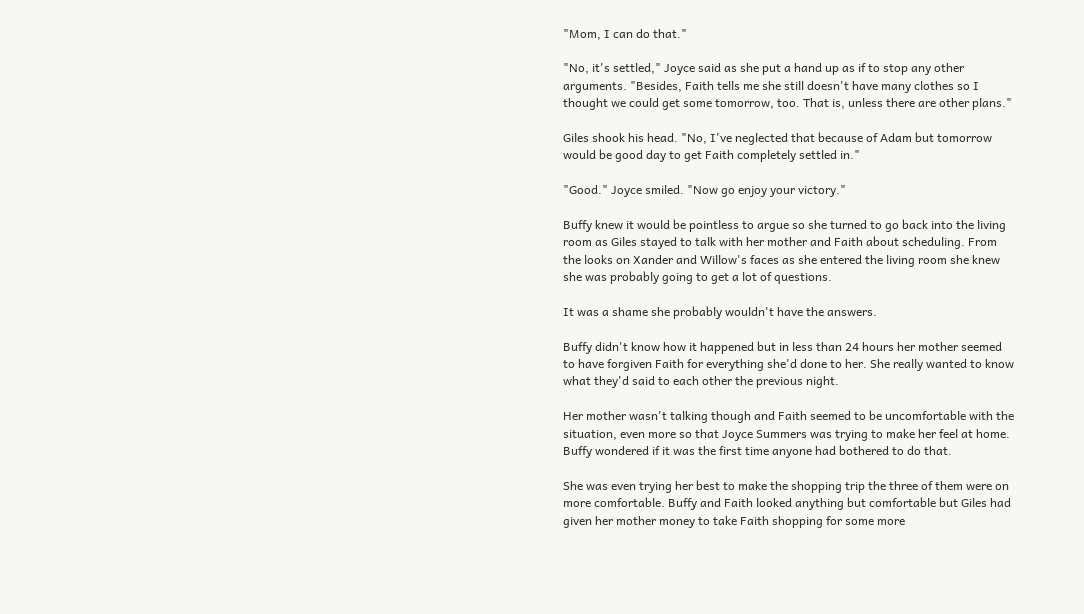"Mom, I can do that."

"No, it's settled," Joyce said as she put a hand up as if to stop any other arguments. "Besides, Faith tells me she still doesn't have many clothes so I thought we could get some tomorrow, too. That is, unless there are other plans."

Giles shook his head. "No, I've neglected that because of Adam but tomorrow would be good day to get Faith completely settled in."

"Good." Joyce smiled. "Now go enjoy your victory."

Buffy knew it would be pointless to argue so she turned to go back into the living room as Giles stayed to talk with her mother and Faith about scheduling. From the looks on Xander and Willow's faces as she entered the living room she knew she was probably going to get a lot of questions.

It was a shame she probably wouldn't have the answers.

Buffy didn't know how it happened but in less than 24 hours her mother seemed to have forgiven Faith for everything she'd done to her. She really wanted to know what they'd said to each other the previous night.

Her mother wasn't talking though and Faith seemed to be uncomfortable with the situation, even more so that Joyce Summers was trying to make her feel at home. Buffy wondered if it was the first time anyone had bothered to do that.

She was even trying her best to make the shopping trip the three of them were on more comfortable. Buffy and Faith looked anything but comfortable but Giles had given her mother money to take Faith shopping for some more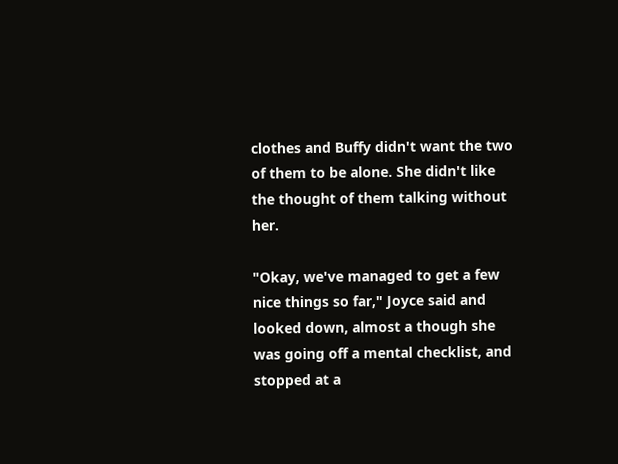clothes and Buffy didn't want the two of them to be alone. She didn't like the thought of them talking without her.

"Okay, we've managed to get a few nice things so far," Joyce said and looked down, almost a though she was going off a mental checklist, and stopped at a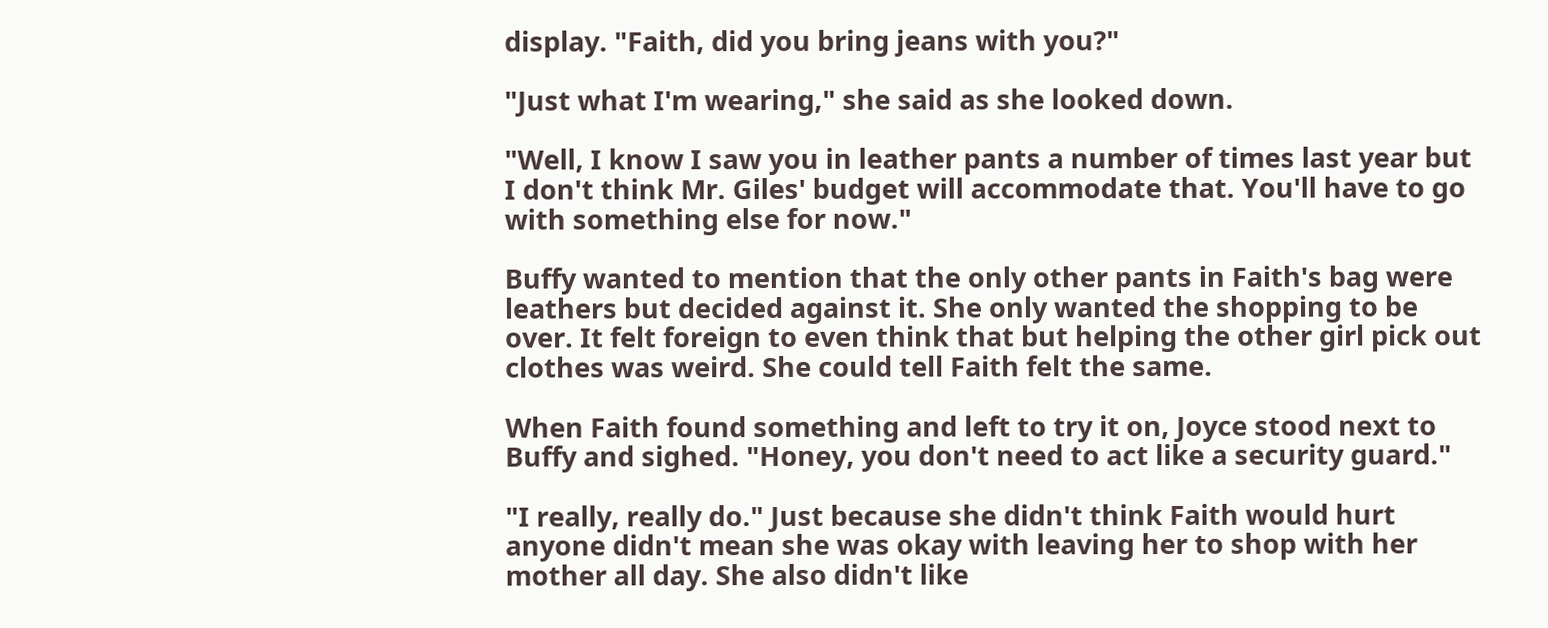display. "Faith, did you bring jeans with you?"

"Just what I'm wearing," she said as she looked down.

"Well, I know I saw you in leather pants a number of times last year but I don't think Mr. Giles' budget will accommodate that. You'll have to go with something else for now."

Buffy wanted to mention that the only other pants in Faith's bag were leathers but decided against it. She only wanted the shopping to be over. It felt foreign to even think that but helping the other girl pick out clothes was weird. She could tell Faith felt the same.

When Faith found something and left to try it on, Joyce stood next to Buffy and sighed. "Honey, you don't need to act like a security guard."

"I really, really do." Just because she didn't think Faith would hurt anyone didn't mean she was okay with leaving her to shop with her mother all day. She also didn't like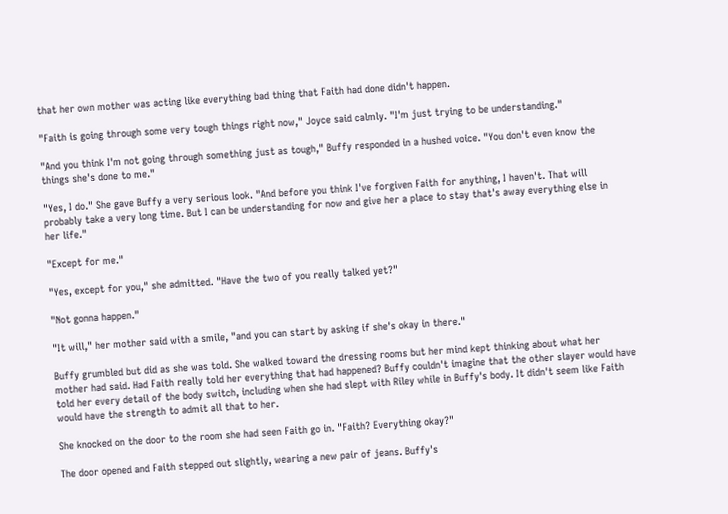that her own mother was acting like everything bad thing that Faith had done didn't happen.

"Faith is going through some very tough things right now," Joyce said calmly. "I'm just trying to be understanding."

"And you think I'm not going through something just as tough," Buffy responded in a hushed voice. "You don't even know the things she's done to me."

"Yes, I do." She gave Buffy a very serious look. "And before you think I've forgiven Faith for anything, I haven't. That will probably take a very long time. But I can be understanding for now and give her a place to stay that's away everything else in her life."

"Except for me."

"Yes, except for you," she admitted. "Have the two of you really talked yet?"

"Not gonna happen."

"It will," her mother said with a smile, "and you can start by asking if she's okay in there."

Buffy grumbled but did as she was told. She walked toward the dressing rooms but her mind kept thinking about what her mother had said. Had Faith really told her everything that had happened? Buffy couldn't imagine that the other slayer would have told her every detail of the body switch, including when she had slept with Riley while in Buffy's body. It didn't seem like Faith would have the strength to admit all that to her.

She knocked on the door to the room she had seen Faith go in. "Faith? Everything okay?"

The door opened and Faith stepped out slightly, wearing a new pair of jeans. Buffy's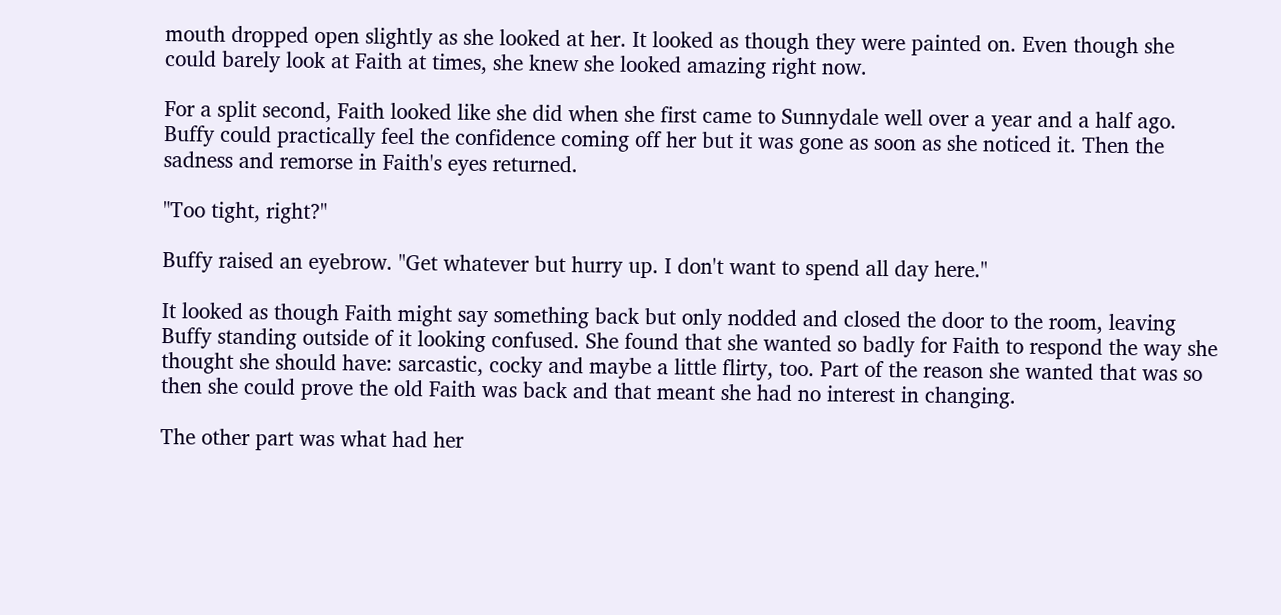mouth dropped open slightly as she looked at her. It looked as though they were painted on. Even though she could barely look at Faith at times, she knew she looked amazing right now.

For a split second, Faith looked like she did when she first came to Sunnydale well over a year and a half ago. Buffy could practically feel the confidence coming off her but it was gone as soon as she noticed it. Then the sadness and remorse in Faith's eyes returned.

"Too tight, right?"

Buffy raised an eyebrow. "Get whatever but hurry up. I don't want to spend all day here."

It looked as though Faith might say something back but only nodded and closed the door to the room, leaving Buffy standing outside of it looking confused. She found that she wanted so badly for Faith to respond the way she thought she should have: sarcastic, cocky and maybe a little flirty, too. Part of the reason she wanted that was so then she could prove the old Faith was back and that meant she had no interest in changing.

The other part was what had her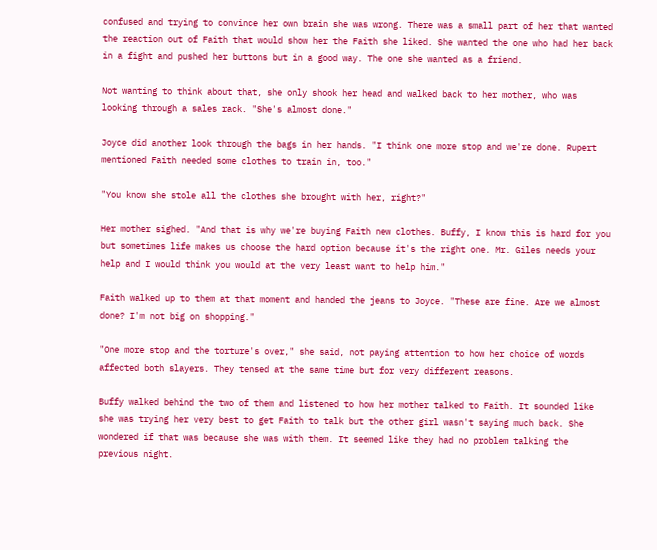confused and trying to convince her own brain she was wrong. There was a small part of her that wanted the reaction out of Faith that would show her the Faith she liked. She wanted the one who had her back in a fight and pushed her buttons but in a good way. The one she wanted as a friend.

Not wanting to think about that, she only shook her head and walked back to her mother, who was looking through a sales rack. "She's almost done."

Joyce did another look through the bags in her hands. "I think one more stop and we're done. Rupert mentioned Faith needed some clothes to train in, too."

"You know she stole all the clothes she brought with her, right?"

Her mother sighed. "And that is why we're buying Faith new clothes. Buffy, I know this is hard for you but sometimes life makes us choose the hard option because it's the right one. Mr. Giles needs your help and I would think you would at the very least want to help him."

Faith walked up to them at that moment and handed the jeans to Joyce. "These are fine. Are we almost done? I'm not big on shopping."

"One more stop and the torture's over," she said, not paying attention to how her choice of words affected both slayers. They tensed at the same time but for very different reasons.

Buffy walked behind the two of them and listened to how her mother talked to Faith. It sounded like she was trying her very best to get Faith to talk but the other girl wasn't saying much back. She wondered if that was because she was with them. It seemed like they had no problem talking the previous night.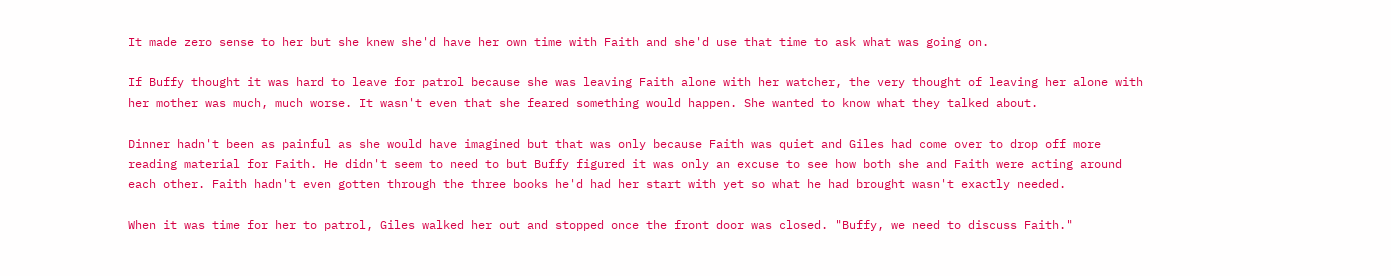It made zero sense to her but she knew she'd have her own time with Faith and she'd use that time to ask what was going on.

If Buffy thought it was hard to leave for patrol because she was leaving Faith alone with her watcher, the very thought of leaving her alone with her mother was much, much worse. It wasn't even that she feared something would happen. She wanted to know what they talked about.

Dinner hadn't been as painful as she would have imagined but that was only because Faith was quiet and Giles had come over to drop off more reading material for Faith. He didn't seem to need to but Buffy figured it was only an excuse to see how both she and Faith were acting around each other. Faith hadn't even gotten through the three books he'd had her start with yet so what he had brought wasn't exactly needed.

When it was time for her to patrol, Giles walked her out and stopped once the front door was closed. "Buffy, we need to discuss Faith."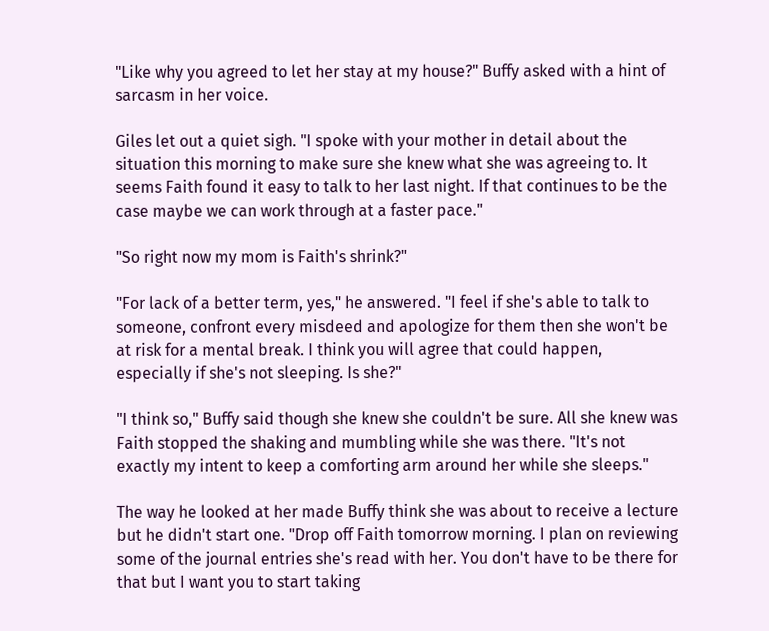"Like why you agreed to let her stay at my house?" Buffy asked with a hint of sarcasm in her voice.

Giles let out a quiet sigh. "I spoke with your mother in detail about the situation this morning to make sure she knew what she was agreeing to. It seems Faith found it easy to talk to her last night. If that continues to be the case maybe we can work through at a faster pace."

"So right now my mom is Faith's shrink?"

"For lack of a better term, yes," he answered. "I feel if she's able to talk to someone, confront every misdeed and apologize for them then she won't be at risk for a mental break. I think you will agree that could happen, especially if she's not sleeping. Is she?"

"I think so," Buffy said though she knew she couldn't be sure. All she knew was Faith stopped the shaking and mumbling while she was there. "It's not exactly my intent to keep a comforting arm around her while she sleeps."

The way he looked at her made Buffy think she was about to receive a lecture but he didn't start one. "Drop off Faith tomorrow morning. I plan on reviewing some of the journal entries she's read with her. You don't have to be there for that but I want you to start taking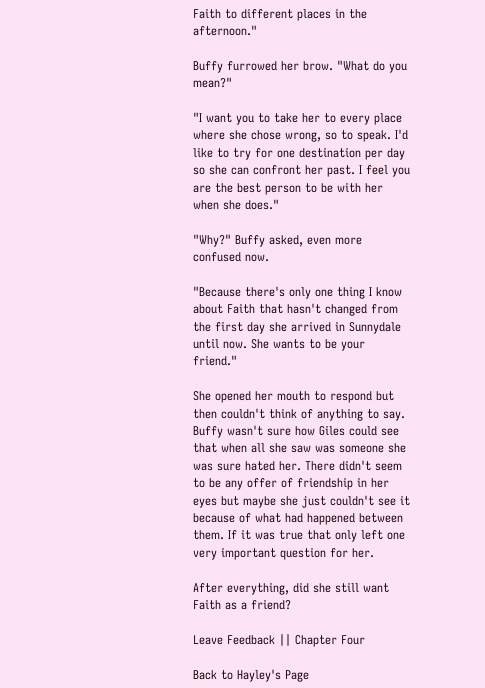Faith to different places in the afternoon."

Buffy furrowed her brow. "What do you mean?"

"I want you to take her to every place where she chose wrong, so to speak. I'd like to try for one destination per day so she can confront her past. I feel you are the best person to be with her when she does."

"Why?" Buffy asked, even more confused now.

"Because there's only one thing I know about Faith that hasn't changed from the first day she arrived in Sunnydale until now. She wants to be your friend."

She opened her mouth to respond but then couldn't think of anything to say. Buffy wasn't sure how Giles could see that when all she saw was someone she was sure hated her. There didn't seem to be any offer of friendship in her eyes but maybe she just couldn't see it because of what had happened between them. If it was true that only left one very important question for her.

After everything, did she still want Faith as a friend?

Leave Feedback || Chapter Four

Back to Hayley's Page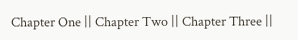Chapter One || Chapter Two || Chapter Three ||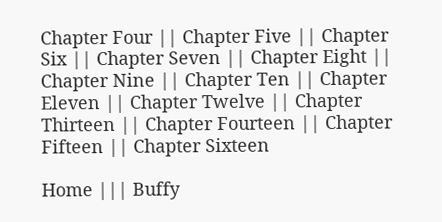Chapter Four || Chapter Five || Chapter Six || Chapter Seven || Chapter Eight || Chapter Nine || Chapter Ten || Chapter Eleven || Chapter Twelve || Chapter Thirteen || Chapter Fourteen || Chapter Fifteen || Chapter Sixteen

Home ||| Buffy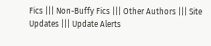Fics ||| Non-Buffy Fics ||| Other Authors ||| Site Updates ||| Update Alerts